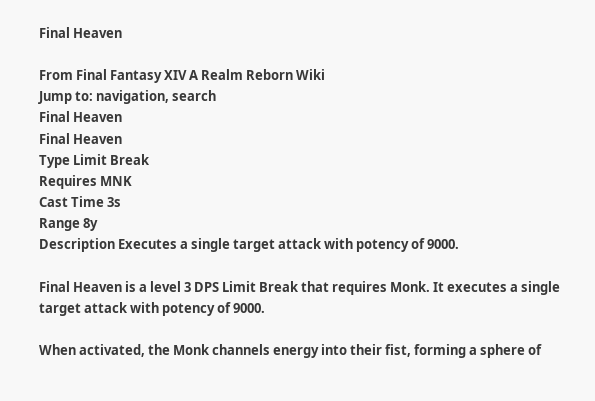Final Heaven

From Final Fantasy XIV A Realm Reborn Wiki
Jump to: navigation, search
Final Heaven
Final Heaven
Type Limit Break
Requires MNK
Cast Time 3s
Range 8y
Description Executes a single target attack with potency of 9000.

Final Heaven is a level 3 DPS Limit Break that requires Monk. It executes a single target attack with potency of 9000.

When activated, the Monk channels energy into their fist, forming a sphere of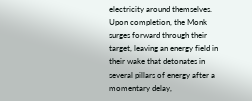electricity around themselves. Upon completion, the Monk surges forward through their target, leaving an energy field in their wake that detonates in several pillars of energy after a momentary delay,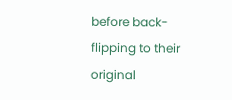before back-flipping to their original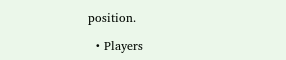position.

  • Players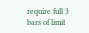require full 3 bars of limit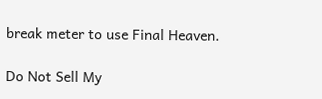break meter to use Final Heaven.

Do Not Sell My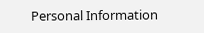Personal Information